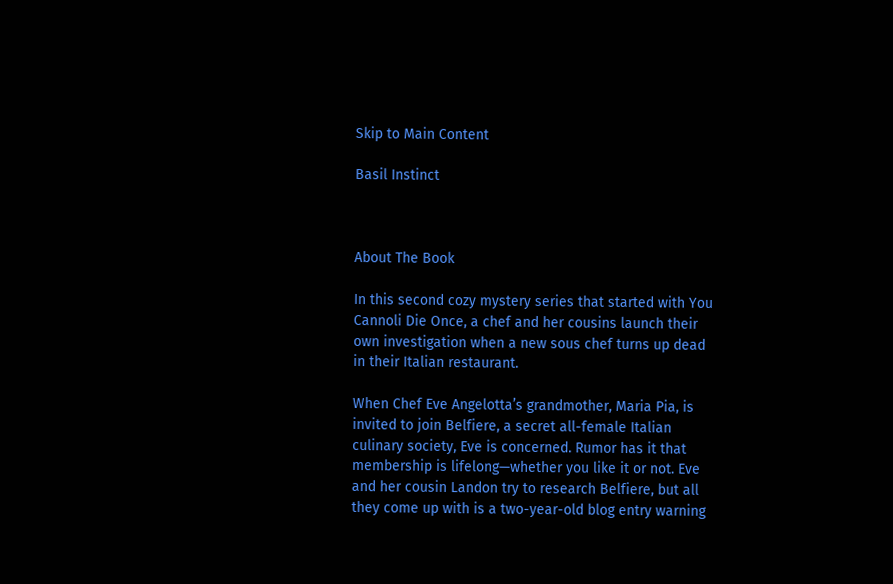Skip to Main Content

Basil Instinct



About The Book

In this second cozy mystery series that started with You Cannoli Die Once, a chef and her cousins launch their own investigation when a new sous chef turns up dead in their Italian restaurant.

When Chef Eve Angelotta’s grandmother, Maria Pia, is invited to join Belfiere, a secret all-female Italian culinary society, Eve is concerned. Rumor has it that membership is lifelong—whether you like it or not. Eve and her cousin Landon try to research Belfiere, but all they come up with is a two-year-old blog entry warning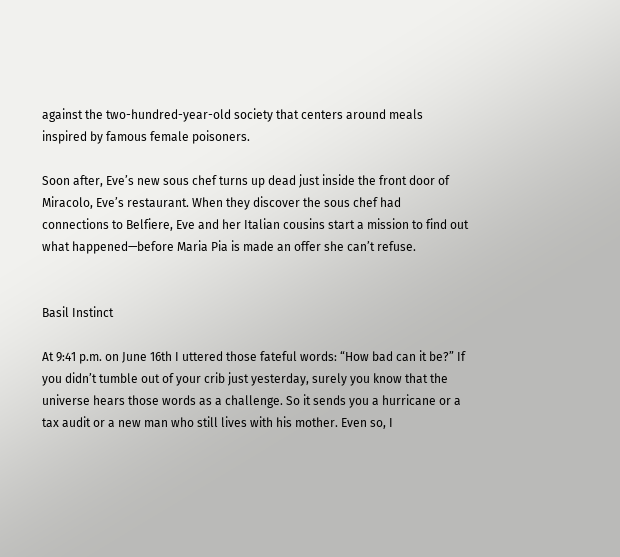against the two-hundred-year-old society that centers around meals inspired by famous female poisoners.

Soon after, Eve’s new sous chef turns up dead just inside the front door of Miracolo, Eve’s restaurant. When they discover the sous chef had connections to Belfiere, Eve and her Italian cousins start a mission to find out what happened—before Maria Pia is made an offer she can’t refuse.


Basil Instinct

At 9:41 p.m. on June 16th I uttered those fateful words: “How bad can it be?” If you didn’t tumble out of your crib just yesterday, surely you know that the universe hears those words as a challenge. So it sends you a hurricane or a tax audit or a new man who still lives with his mother. Even so, I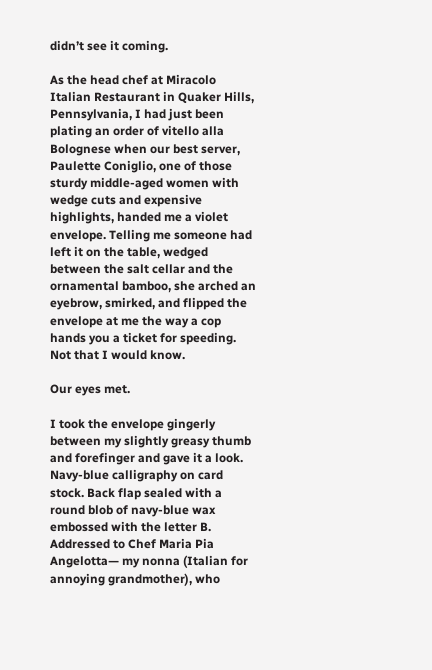didn’t see it coming.

As the head chef at Miracolo Italian Restaurant in Quaker Hills, Pennsylvania, I had just been plating an order of vitello alla Bolognese when our best server, Paulette Coniglio, one of those sturdy middle-aged women with wedge cuts and expensive highlights, handed me a violet envelope. Telling me someone had left it on the table, wedged between the salt cellar and the ornamental bamboo, she arched an eyebrow, smirked, and flipped the envelope at me the way a cop hands you a ticket for speeding. Not that I would know.

Our eyes met.

I took the envelope gingerly between my slightly greasy thumb and forefinger and gave it a look. Navy-blue calligraphy on card stock. Back flap sealed with a round blob of navy-blue wax embossed with the letter B. Addressed to Chef Maria Pia Angelotta— my nonna (Italian for annoying grandmother), who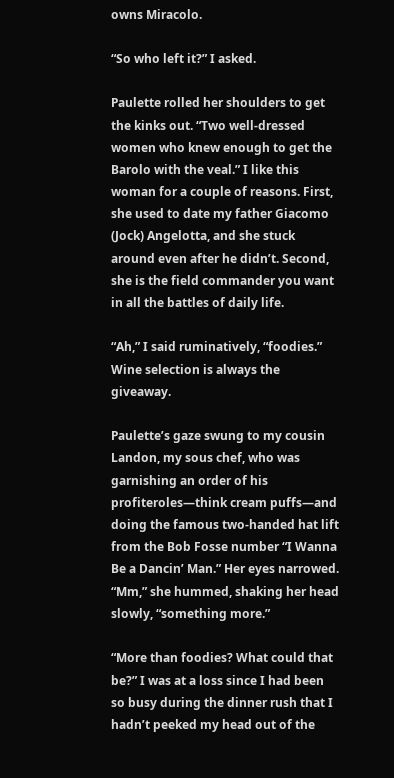owns Miracolo.

“So who left it?” I asked.

Paulette rolled her shoulders to get the kinks out. “Two well-dressed women who knew enough to get the Barolo with the veal.” I like this woman for a couple of reasons. First, she used to date my father Giacomo (Jock) Angelotta, and she stuck around even after he didn’t. Second, she is the field commander you want in all the battles of daily life.

“Ah,” I said ruminatively, “foodies.” Wine selection is always the giveaway.

Paulette’s gaze swung to my cousin Landon, my sous chef, who was garnishing an order of his profiteroles—think cream puffs—and doing the famous two-handed hat lift from the Bob Fosse number “I Wanna Be a Dancin’ Man.” Her eyes narrowed. “Mm,” she hummed, shaking her head slowly, “something more.”

“More than foodies? What could that be?” I was at a loss since I had been so busy during the dinner rush that I hadn’t peeked my head out of the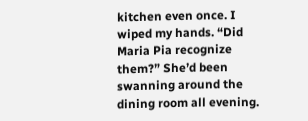kitchen even once. I wiped my hands. “Did Maria Pia recognize them?” She’d been swanning around the dining room all evening.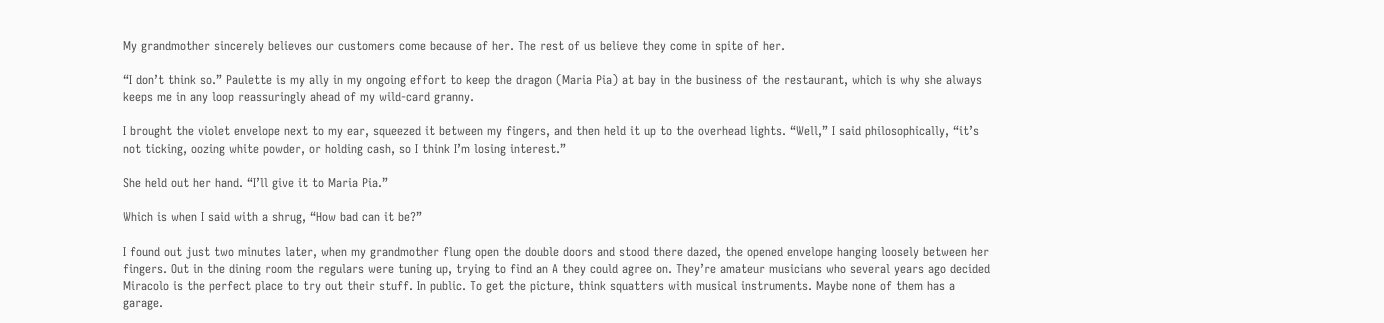My grandmother sincerely believes our customers come because of her. The rest of us believe they come in spite of her.

“I don’t think so.” Paulette is my ally in my ongoing effort to keep the dragon (Maria Pia) at bay in the business of the restaurant, which is why she always keeps me in any loop reassuringly ahead of my wild-card granny.

I brought the violet envelope next to my ear, squeezed it between my fingers, and then held it up to the overhead lights. “Well,” I said philosophically, “it’s not ticking, oozing white powder, or holding cash, so I think I’m losing interest.”

She held out her hand. “I’ll give it to Maria Pia.”

Which is when I said with a shrug, “How bad can it be?”

I found out just two minutes later, when my grandmother flung open the double doors and stood there dazed, the opened envelope hanging loosely between her fingers. Out in the dining room the regulars were tuning up, trying to find an A they could agree on. They’re amateur musicians who several years ago decided Miracolo is the perfect place to try out their stuff. In public. To get the picture, think squatters with musical instruments. Maybe none of them has a garage.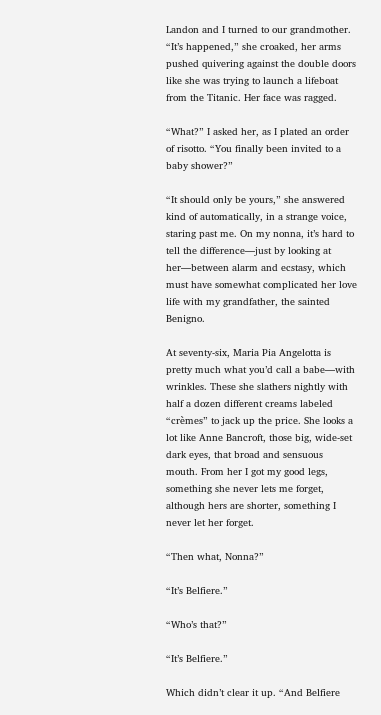Landon and I turned to our grandmother. “It’s happened,” she croaked, her arms pushed quivering against the double doors like she was trying to launch a lifeboat from the Titanic. Her face was ragged.

“What?” I asked her, as I plated an order of risotto. “You finally been invited to a baby shower?”

“It should only be yours,” she answered kind of automatically, in a strange voice, staring past me. On my nonna, it’s hard to tell the difference—just by looking at her—between alarm and ecstasy, which must have somewhat complicated her love life with my grandfather, the sainted Benigno.

At seventy-six, Maria Pia Angelotta is pretty much what you’d call a babe—with wrinkles. These she slathers nightly with half a dozen different creams labeled “crèmes” to jack up the price. She looks a lot like Anne Bancroft, those big, wide-set dark eyes, that broad and sensuous mouth. From her I got my good legs, something she never lets me forget, although hers are shorter, something I never let her forget.

“Then what, Nonna?”

“It’s Belfiere.”

“Who’s that?”

“It’s Belfiere.”

Which didn’t clear it up. “And Belfiere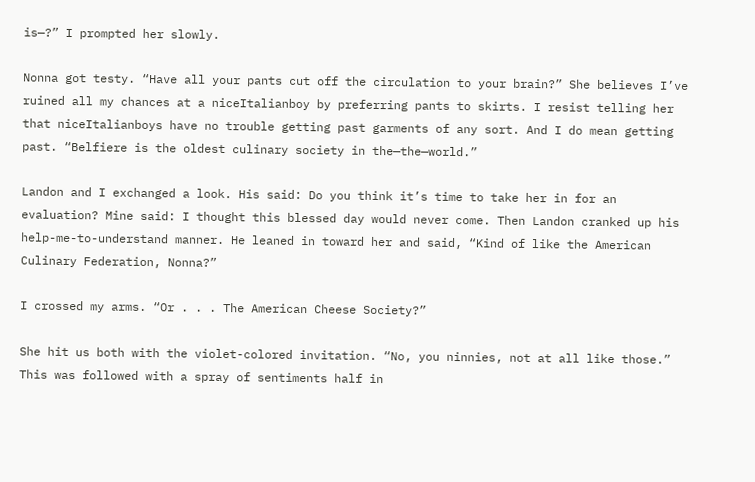is—?” I prompted her slowly.

Nonna got testy. “Have all your pants cut off the circulation to your brain?” She believes I’ve ruined all my chances at a niceItalianboy by preferring pants to skirts. I resist telling her that niceItalianboys have no trouble getting past garments of any sort. And I do mean getting past. “Belfiere is the oldest culinary society in the—the—world.”

Landon and I exchanged a look. His said: Do you think it’s time to take her in for an evaluation? Mine said: I thought this blessed day would never come. Then Landon cranked up his help-me-to-understand manner. He leaned in toward her and said, “Kind of like the American Culinary Federation, Nonna?”

I crossed my arms. “Or . . . The American Cheese Society?”

She hit us both with the violet-colored invitation. “No, you ninnies, not at all like those.” This was followed with a spray of sentiments half in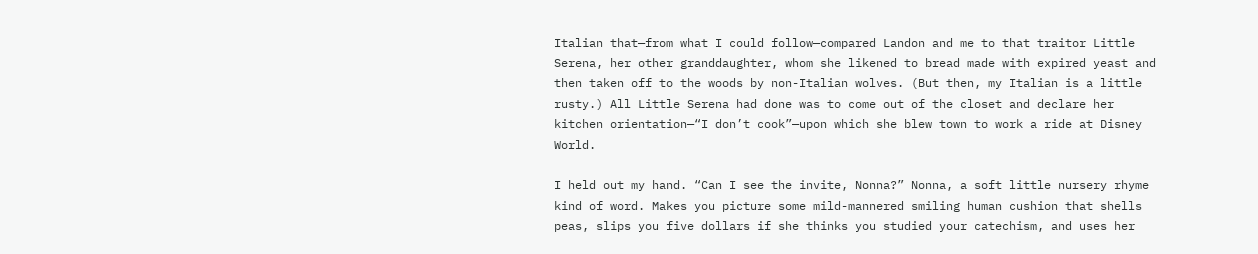Italian that—from what I could follow—compared Landon and me to that traitor Little Serena, her other granddaughter, whom she likened to bread made with expired yeast and then taken off to the woods by non-Italian wolves. (But then, my Italian is a little rusty.) All Little Serena had done was to come out of the closet and declare her kitchen orientation—“I don’t cook”—upon which she blew town to work a ride at Disney World.

I held out my hand. “Can I see the invite, Nonna?” Nonna, a soft little nursery rhyme kind of word. Makes you picture some mild-mannered smiling human cushion that shells peas, slips you five dollars if she thinks you studied your catechism, and uses her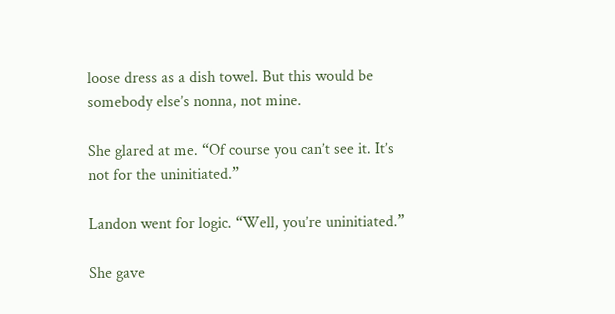loose dress as a dish towel. But this would be somebody else’s nonna, not mine.

She glared at me. “Of course you can’t see it. It’s not for the uninitiated.”

Landon went for logic. “Well, you’re uninitiated.”

She gave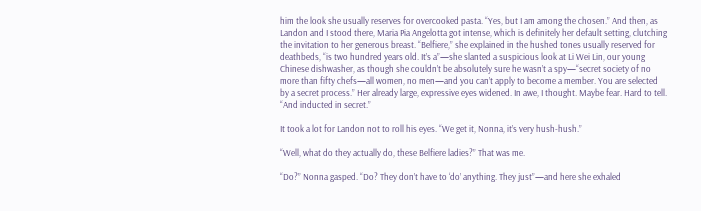him the look she usually reserves for overcooked pasta. “Yes, but I am among the chosen.” And then, as Landon and I stood there, Maria Pia Angelotta got intense, which is definitely her default setting, clutching the invitation to her generous breast. “Belfiere,” she explained in the hushed tones usually reserved for deathbeds, “is two hundred years old. It’s a”—she slanted a suspicious look at Li Wei Lin, our young Chinese dishwasher, as though she couldn’t be absolutely sure he wasn’t a spy—“secret society of no more than fifty chefs—all women, no men—and you can’t apply to become a member. You are selected by a secret process.” Her already large, expressive eyes widened. In awe, I thought. Maybe fear. Hard to tell. “And inducted in secret.”

It took a lot for Landon not to roll his eyes. “We get it, Nonna, it’s very hush-hush.”

“Well, what do they actually do, these Belfiere ladies?” That was me.

“Do?” Nonna gasped. “Do? They don’t have to ‘do’ anything. They just”—and here she exhaled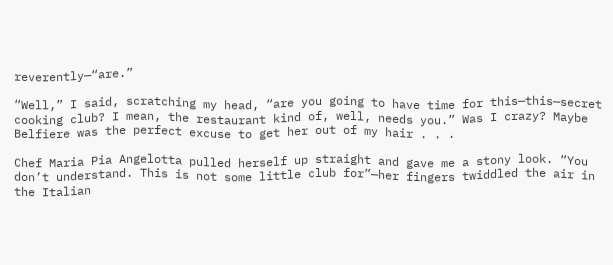reverently—“are.”

“Well,” I said, scratching my head, “are you going to have time for this—this—secret cooking club? I mean, the restaurant kind of, well, needs you.” Was I crazy? Maybe Belfiere was the perfect excuse to get her out of my hair . . .

Chef Maria Pia Angelotta pulled herself up straight and gave me a stony look. “You don’t understand. This is not some little club for”—her fingers twiddled the air in the Italian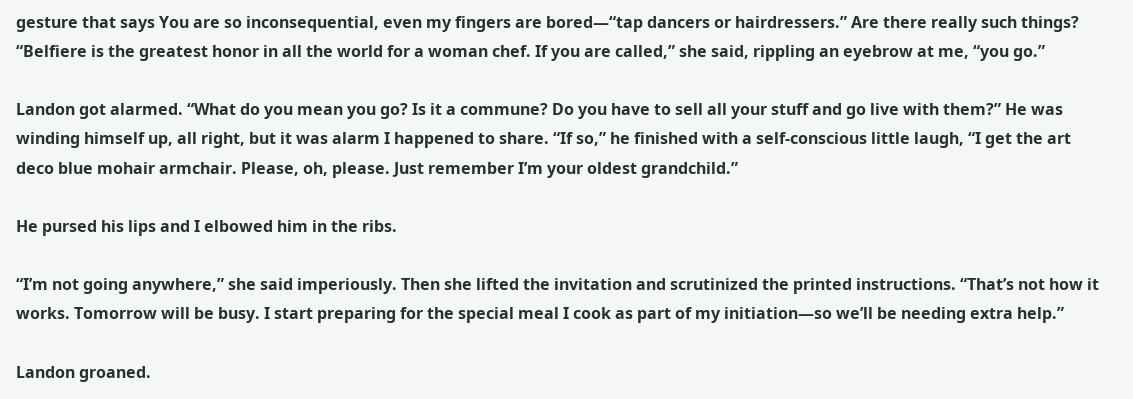gesture that says You are so inconsequential, even my fingers are bored—“tap dancers or hairdressers.” Are there really such things? “Belfiere is the greatest honor in all the world for a woman chef. If you are called,” she said, rippling an eyebrow at me, “you go.”

Landon got alarmed. “What do you mean you go? Is it a commune? Do you have to sell all your stuff and go live with them?” He was winding himself up, all right, but it was alarm I happened to share. “If so,” he finished with a self-conscious little laugh, “I get the art deco blue mohair armchair. Please, oh, please. Just remember I’m your oldest grandchild.”

He pursed his lips and I elbowed him in the ribs.

“I’m not going anywhere,” she said imperiously. Then she lifted the invitation and scrutinized the printed instructions. “That’s not how it works. Tomorrow will be busy. I start preparing for the special meal I cook as part of my initiation—so we’ll be needing extra help.”

Landon groaned.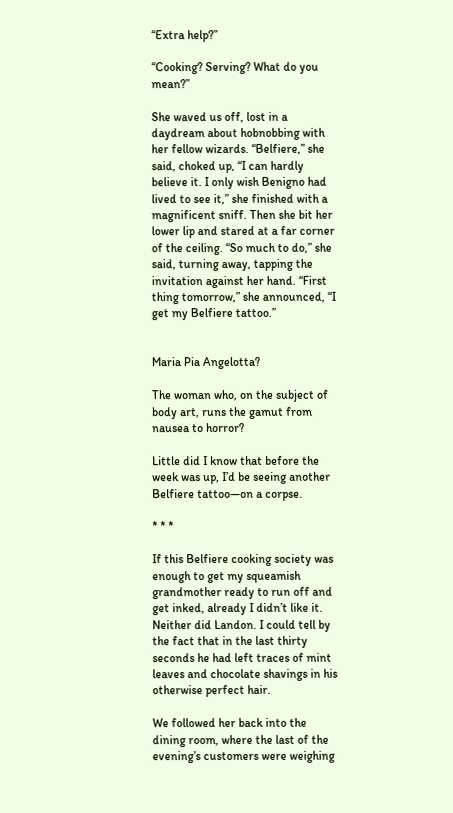“Extra help?”

“Cooking? Serving? What do you mean?”

She waved us off, lost in a daydream about hobnobbing with her fellow wizards. “Belfiere,” she said, choked up, “I can hardly believe it. I only wish Benigno had lived to see it,” she finished with a magnificent sniff. Then she bit her lower lip and stared at a far corner of the ceiling. “So much to do,” she said, turning away, tapping the invitation against her hand. “First thing tomorrow,” she announced, “I get my Belfiere tattoo.”


Maria Pia Angelotta?

The woman who, on the subject of body art, runs the gamut from nausea to horror?

Little did I know that before the week was up, I’d be seeing another Belfiere tattoo—on a corpse.

* * *

If this Belfiere cooking society was enough to get my squeamish grandmother ready to run off and get inked, already I didn’t like it. Neither did Landon. I could tell by the fact that in the last thirty seconds he had left traces of mint leaves and chocolate shavings in his otherwise perfect hair.

We followed her back into the dining room, where the last of the evening’s customers were weighing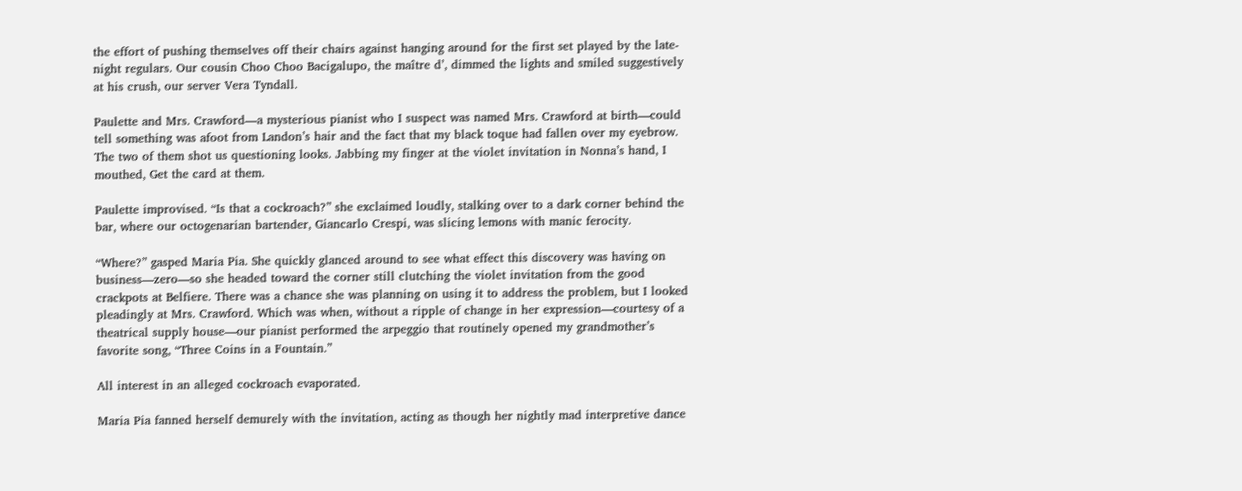the effort of pushing themselves off their chairs against hanging around for the first set played by the late-night regulars. Our cousin Choo Choo Bacigalupo, the maître d’, dimmed the lights and smiled suggestively at his crush, our server Vera Tyndall.

Paulette and Mrs. Crawford—a mysterious pianist who I suspect was named Mrs. Crawford at birth—could tell something was afoot from Landon’s hair and the fact that my black toque had fallen over my eyebrow. The two of them shot us questioning looks. Jabbing my finger at the violet invitation in Nonna’s hand, I mouthed, Get the card at them.

Paulette improvised. “Is that a cockroach?” she exclaimed loudly, stalking over to a dark corner behind the bar, where our octogenarian bartender, Giancarlo Crespi, was slicing lemons with manic ferocity.

“Where?” gasped Maria Pia. She quickly glanced around to see what effect this discovery was having on business—zero—so she headed toward the corner still clutching the violet invitation from the good crackpots at Belfiere. There was a chance she was planning on using it to address the problem, but I looked pleadingly at Mrs. Crawford. Which was when, without a ripple of change in her expression—courtesy of a theatrical supply house—our pianist performed the arpeggio that routinely opened my grandmother’s favorite song, “Three Coins in a Fountain.”

All interest in an alleged cockroach evaporated.

Maria Pia fanned herself demurely with the invitation, acting as though her nightly mad interpretive dance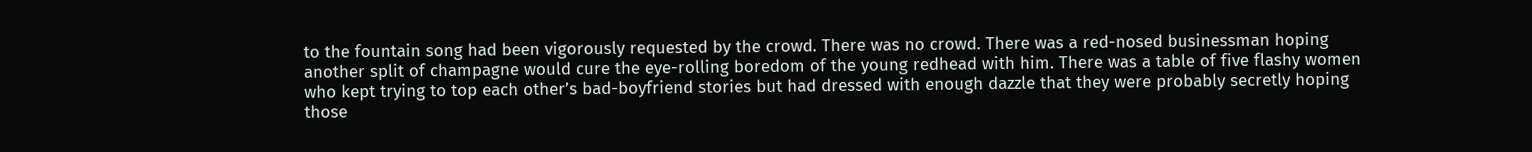to the fountain song had been vigorously requested by the crowd. There was no crowd. There was a red-nosed businessman hoping another split of champagne would cure the eye-rolling boredom of the young redhead with him. There was a table of five flashy women who kept trying to top each other’s bad-boyfriend stories but had dressed with enough dazzle that they were probably secretly hoping those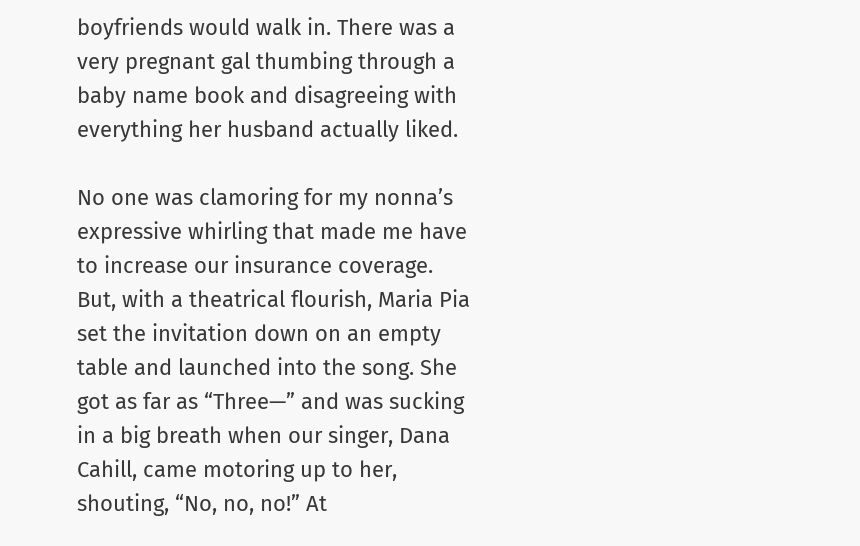boyfriends would walk in. There was a very pregnant gal thumbing through a baby name book and disagreeing with everything her husband actually liked.

No one was clamoring for my nonna’s expressive whirling that made me have to increase our insurance coverage. But, with a theatrical flourish, Maria Pia set the invitation down on an empty table and launched into the song. She got as far as “Three—” and was sucking in a big breath when our singer, Dana Cahill, came motoring up to her, shouting, “No, no, no!” At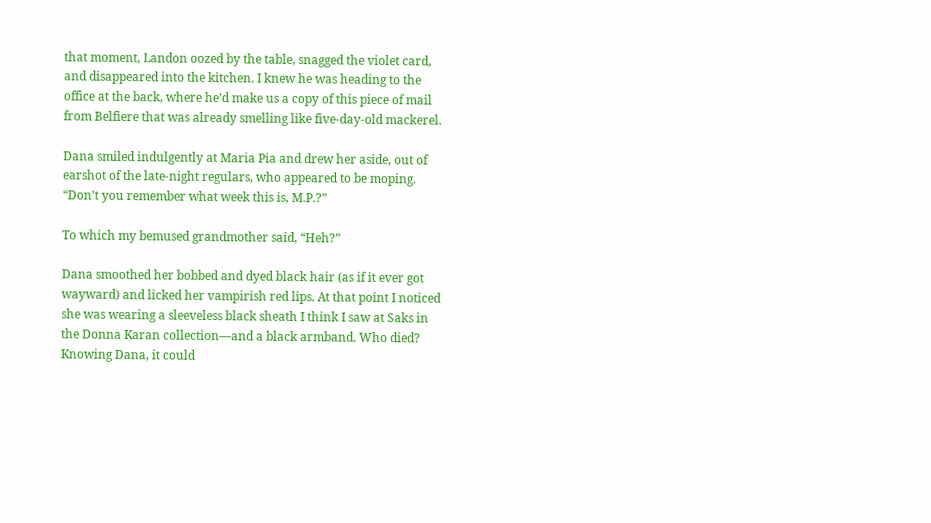that moment, Landon oozed by the table, snagged the violet card, and disappeared into the kitchen. I knew he was heading to the office at the back, where he’d make us a copy of this piece of mail from Belfiere that was already smelling like five-day-old mackerel.

Dana smiled indulgently at Maria Pia and drew her aside, out of earshot of the late-night regulars, who appeared to be moping. “Don’t you remember what week this is, M.P.?”

To which my bemused grandmother said, “Heh?”

Dana smoothed her bobbed and dyed black hair (as if it ever got wayward) and licked her vampirish red lips. At that point I noticed she was wearing a sleeveless black sheath I think I saw at Saks in the Donna Karan collection—and a black armband. Who died? Knowing Dana, it could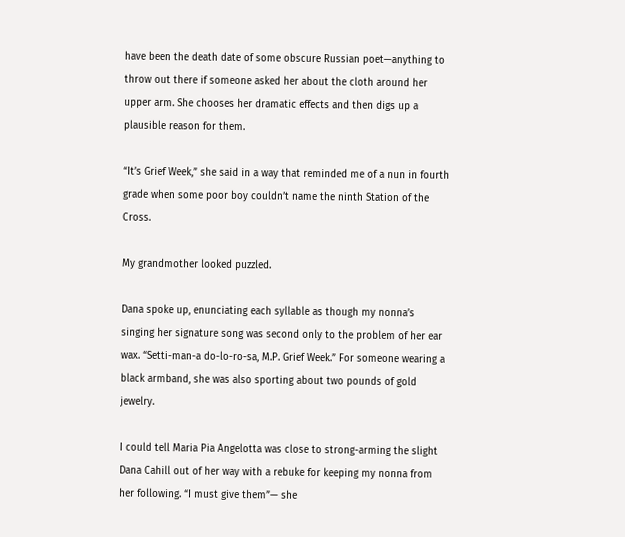have been the death date of some obscure Russian poet—anything to throw out there if someone asked her about the cloth around her upper arm. She chooses her dramatic effects and then digs up a plausible reason for them.

“It’s Grief Week,” she said in a way that reminded me of a nun in fourth grade when some poor boy couldn’t name the ninth Station of the Cross.

My grandmother looked puzzled.

Dana spoke up, enunciating each syllable as though my nonna’s singing her signature song was second only to the problem of her ear wax. “Setti-man-a do-lo-ro-sa, M.P. Grief Week.” For someone wearing a black armband, she was also sporting about two pounds of gold jewelry.

I could tell Maria Pia Angelotta was close to strong-arming the slight Dana Cahill out of her way with a rebuke for keeping my nonna from her following. “I must give them”— she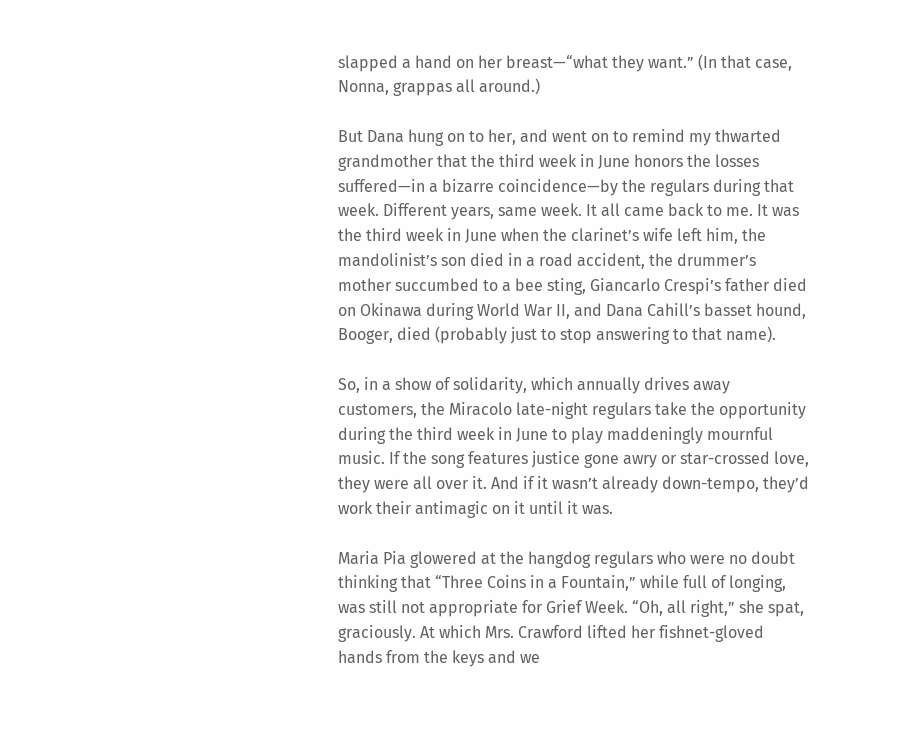slapped a hand on her breast—“what they want.” (In that case, Nonna, grappas all around.)

But Dana hung on to her, and went on to remind my thwarted grandmother that the third week in June honors the losses suffered—in a bizarre coincidence—by the regulars during that week. Different years, same week. It all came back to me. It was the third week in June when the clarinet’s wife left him, the mandolinist’s son died in a road accident, the drummer’s mother succumbed to a bee sting, Giancarlo Crespi’s father died on Okinawa during World War II, and Dana Cahill’s basset hound, Booger, died (probably just to stop answering to that name).

So, in a show of solidarity, which annually drives away customers, the Miracolo late-night regulars take the opportunity during the third week in June to play maddeningly mournful music. If the song features justice gone awry or star-crossed love, they were all over it. And if it wasn’t already down-tempo, they’d work their antimagic on it until it was.

Maria Pia glowered at the hangdog regulars who were no doubt thinking that “Three Coins in a Fountain,” while full of longing, was still not appropriate for Grief Week. “Oh, all right,” she spat, graciously. At which Mrs. Crawford lifted her fishnet-gloved hands from the keys and we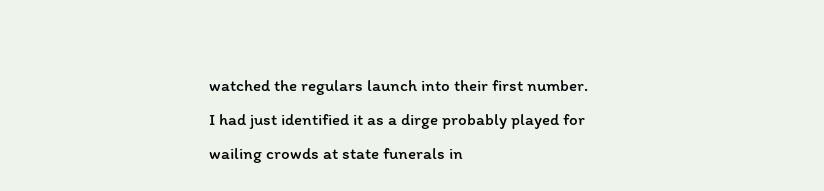watched the regulars launch into their first number. I had just identified it as a dirge probably played for wailing crowds at state funerals in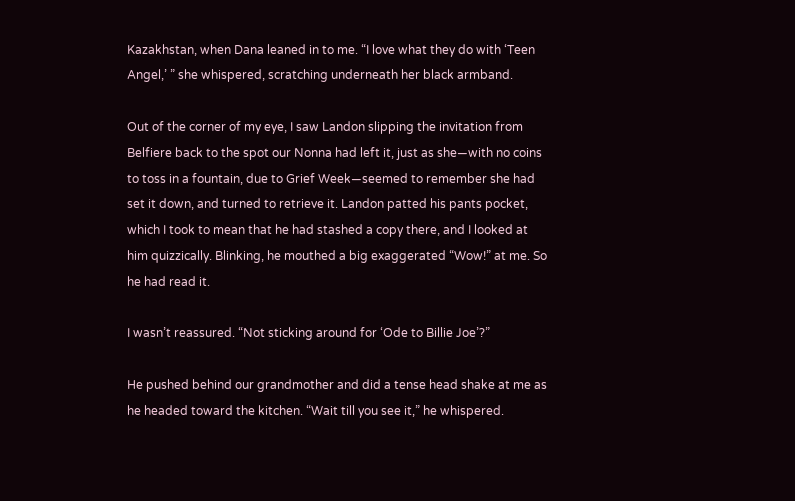Kazakhstan, when Dana leaned in to me. “I love what they do with ‘Teen Angel,’ ” she whispered, scratching underneath her black armband.

Out of the corner of my eye, I saw Landon slipping the invitation from Belfiere back to the spot our Nonna had left it, just as she—with no coins to toss in a fountain, due to Grief Week—seemed to remember she had set it down, and turned to retrieve it. Landon patted his pants pocket, which I took to mean that he had stashed a copy there, and I looked at him quizzically. Blinking, he mouthed a big exaggerated “Wow!” at me. So he had read it.

I wasn’t reassured. “Not sticking around for ‘Ode to Billie Joe’?”

He pushed behind our grandmother and did a tense head shake at me as he headed toward the kitchen. “Wait till you see it,” he whispered.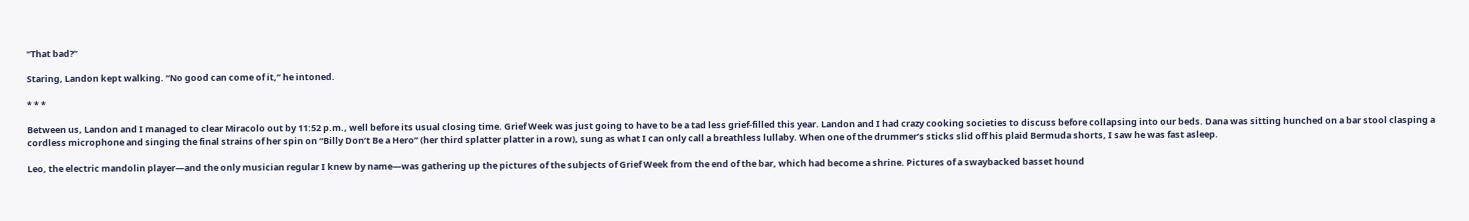“That bad?”

Staring, Landon kept walking. “No good can come of it,” he intoned.

* * *

Between us, Landon and I managed to clear Miracolo out by 11:52 p.m., well before its usual closing time. Grief Week was just going to have to be a tad less grief-filled this year. Landon and I had crazy cooking societies to discuss before collapsing into our beds. Dana was sitting hunched on a bar stool clasping a cordless microphone and singing the final strains of her spin on “Billy Don’t Be a Hero” (her third splatter platter in a row), sung as what I can only call a breathless lullaby. When one of the drummer’s sticks slid off his plaid Bermuda shorts, I saw he was fast asleep.

Leo, the electric mandolin player—and the only musician regular I knew by name—was gathering up the pictures of the subjects of Grief Week from the end of the bar, which had become a shrine. Pictures of a swaybacked basset hound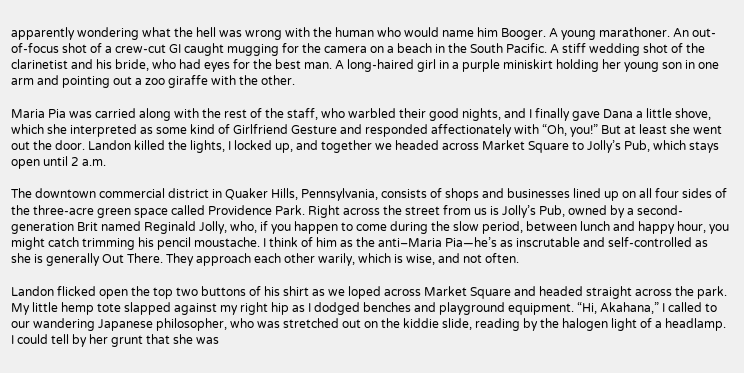apparently wondering what the hell was wrong with the human who would name him Booger. A young marathoner. An out-of-focus shot of a crew-cut GI caught mugging for the camera on a beach in the South Pacific. A stiff wedding shot of the clarinetist and his bride, who had eyes for the best man. A long-haired girl in a purple miniskirt holding her young son in one arm and pointing out a zoo giraffe with the other.

Maria Pia was carried along with the rest of the staff, who warbled their good nights, and I finally gave Dana a little shove, which she interpreted as some kind of Girlfriend Gesture and responded affectionately with “Oh, you!” But at least she went out the door. Landon killed the lights, I locked up, and together we headed across Market Square to Jolly’s Pub, which stays open until 2 a.m.

The downtown commercial district in Quaker Hills, Pennsylvania, consists of shops and businesses lined up on all four sides of the three-acre green space called Providence Park. Right across the street from us is Jolly’s Pub, owned by a second-generation Brit named Reginald Jolly, who, if you happen to come during the slow period, between lunch and happy hour, you might catch trimming his pencil moustache. I think of him as the anti–Maria Pia—he’s as inscrutable and self-controlled as she is generally Out There. They approach each other warily, which is wise, and not often.

Landon flicked open the top two buttons of his shirt as we loped across Market Square and headed straight across the park. My little hemp tote slapped against my right hip as I dodged benches and playground equipment. “Hi, Akahana,” I called to our wandering Japanese philosopher, who was stretched out on the kiddie slide, reading by the halogen light of a headlamp. I could tell by her grunt that she was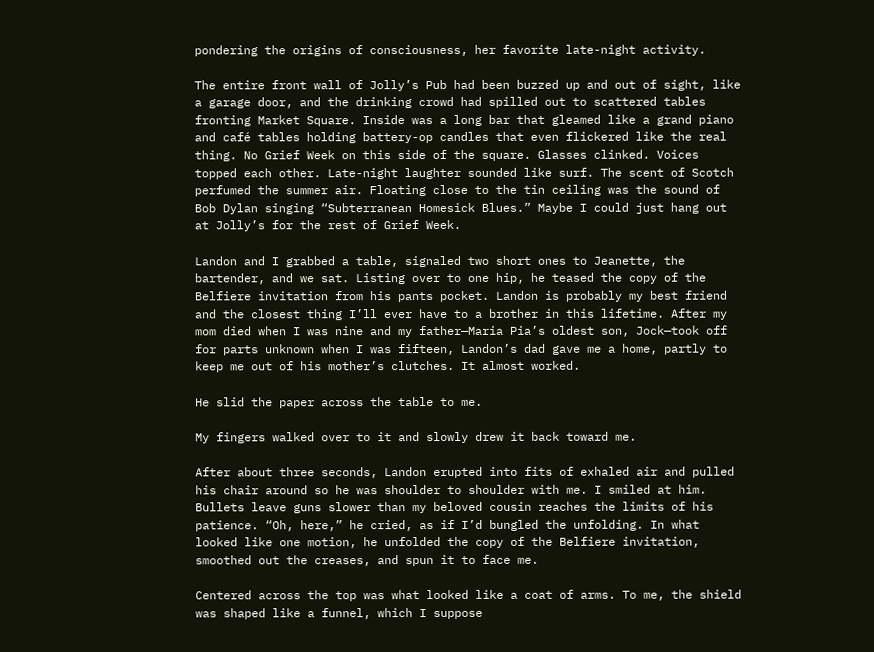pondering the origins of consciousness, her favorite late-night activity.

The entire front wall of Jolly’s Pub had been buzzed up and out of sight, like a garage door, and the drinking crowd had spilled out to scattered tables fronting Market Square. Inside was a long bar that gleamed like a grand piano and café tables holding battery-op candles that even flickered like the real thing. No Grief Week on this side of the square. Glasses clinked. Voices topped each other. Late-night laughter sounded like surf. The scent of Scotch perfumed the summer air. Floating close to the tin ceiling was the sound of Bob Dylan singing “Subterranean Homesick Blues.” Maybe I could just hang out at Jolly’s for the rest of Grief Week.

Landon and I grabbed a table, signaled two short ones to Jeanette, the bartender, and we sat. Listing over to one hip, he teased the copy of the Belfiere invitation from his pants pocket. Landon is probably my best friend and the closest thing I’ll ever have to a brother in this lifetime. After my mom died when I was nine and my father—Maria Pia’s oldest son, Jock—took off for parts unknown when I was fifteen, Landon’s dad gave me a home, partly to keep me out of his mother’s clutches. It almost worked.

He slid the paper across the table to me.

My fingers walked over to it and slowly drew it back toward me.

After about three seconds, Landon erupted into fits of exhaled air and pulled his chair around so he was shoulder to shoulder with me. I smiled at him. Bullets leave guns slower than my beloved cousin reaches the limits of his patience. “Oh, here,” he cried, as if I’d bungled the unfolding. In what looked like one motion, he unfolded the copy of the Belfiere invitation, smoothed out the creases, and spun it to face me.

Centered across the top was what looked like a coat of arms. To me, the shield was shaped like a funnel, which I suppose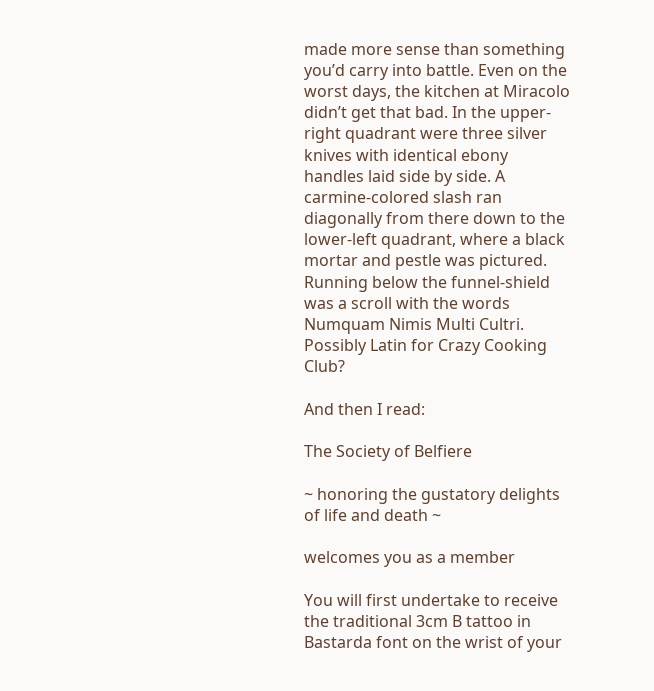made more sense than something you’d carry into battle. Even on the worst days, the kitchen at Miracolo didn’t get that bad. In the upper-right quadrant were three silver knives with identical ebony handles laid side by side. A carmine-colored slash ran diagonally from there down to the lower-left quadrant, where a black mortar and pestle was pictured. Running below the funnel-shield was a scroll with the words Numquam Nimis Multi Cultri. Possibly Latin for Crazy Cooking Club?

And then I read:

The Society of Belfiere

~ honoring the gustatory delights of life and death ~

welcomes you as a member

You will first undertake to receive the traditional 3cm B tattoo in Bastarda font on the wrist of your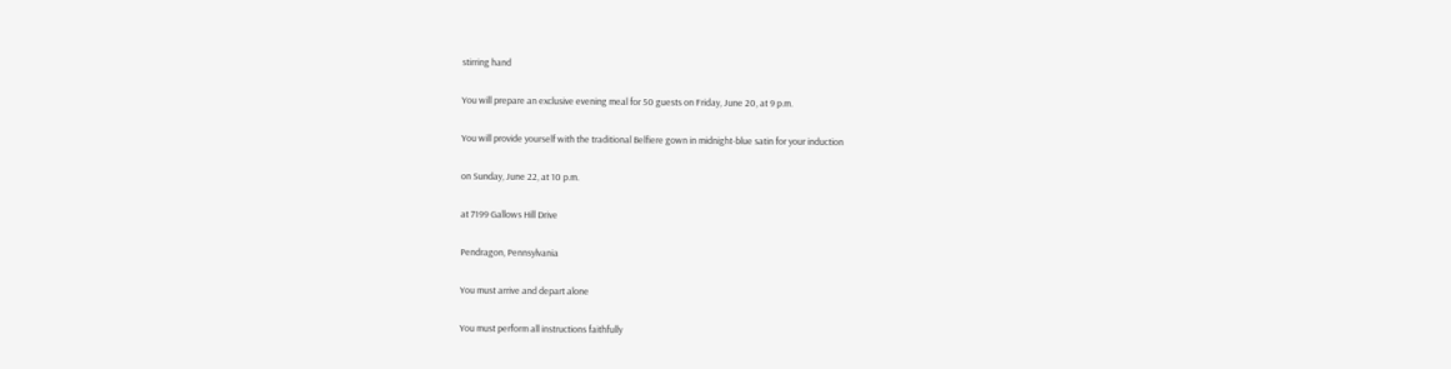stirring hand

You will prepare an exclusive evening meal for 50 guests on Friday, June 20, at 9 p.m.

You will provide yourself with the traditional Belfiere gown in midnight-blue satin for your induction

on Sunday, June 22, at 10 p.m.

at 7199 Gallows Hill Drive

Pendragon, Pennsylvania

You must arrive and depart alone

You must perform all instructions faithfully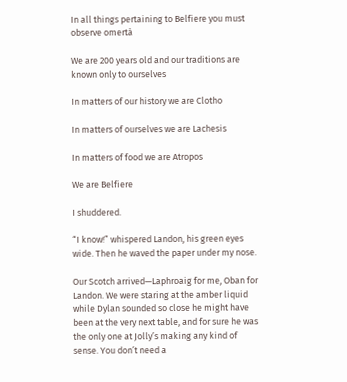In all things pertaining to Belfiere you must observe omertà

We are 200 years old and our traditions are known only to ourselves

In matters of our history we are Clotho

In matters of ourselves we are Lachesis

In matters of food we are Atropos

We are Belfiere

I shuddered.

“I know!” whispered Landon, his green eyes wide. Then he waved the paper under my nose.

Our Scotch arrived—Laphroaig for me, Oban for Landon. We were staring at the amber liquid while Dylan sounded so close he might have been at the very next table, and for sure he was the only one at Jolly’s making any kind of sense. You don’t need a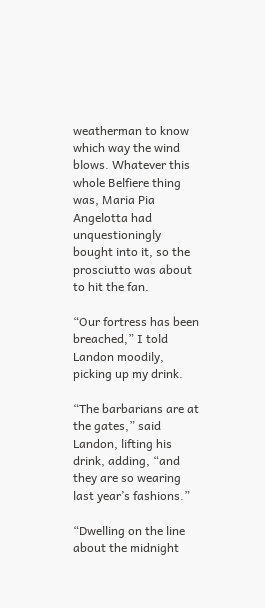weatherman to know which way the wind blows. Whatever this whole Belfiere thing was, Maria Pia Angelotta had unquestioningly bought into it, so the prosciutto was about to hit the fan.

“Our fortress has been breached,” I told Landon moodily, picking up my drink.

“The barbarians are at the gates,” said Landon, lifting his drink, adding, “and they are so wearing last year’s fashions.”

“Dwelling on the line about the midnight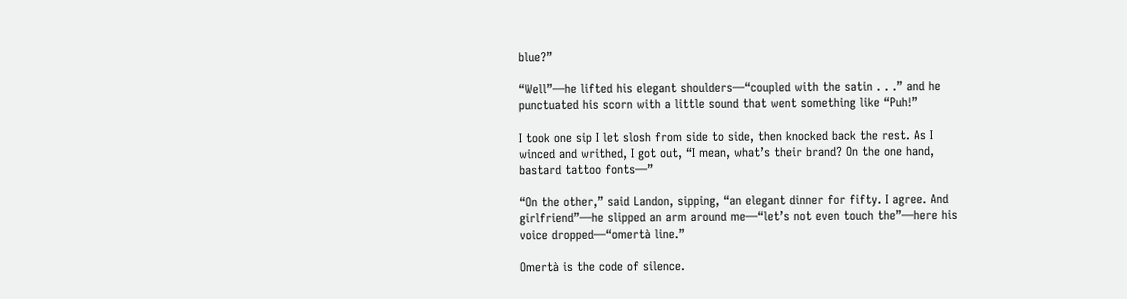blue?”

“Well”—he lifted his elegant shoulders—“coupled with the satin . . .” and he punctuated his scorn with a little sound that went something like “Puh!”

I took one sip I let slosh from side to side, then knocked back the rest. As I winced and writhed, I got out, “I mean, what’s their brand? On the one hand, bastard tattoo fonts—”

“On the other,” said Landon, sipping, “an elegant dinner for fifty. I agree. And girlfriend”—he slipped an arm around me—“let’s not even touch the”—here his voice dropped—“omertà line.”

Omertà is the code of silence.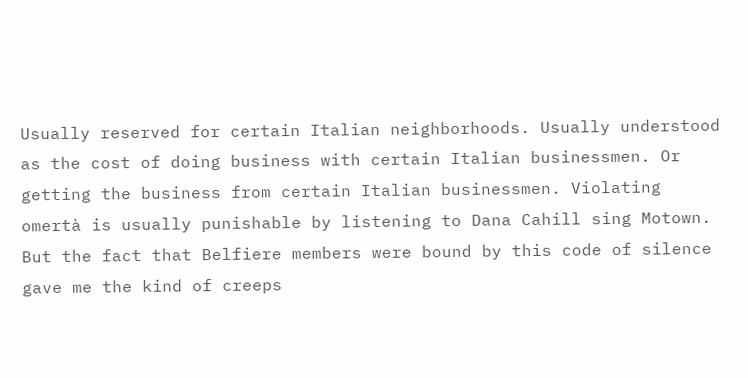Usually reserved for certain Italian neighborhoods. Usually understood as the cost of doing business with certain Italian businessmen. Or getting the business from certain Italian businessmen. Violating omertà is usually punishable by listening to Dana Cahill sing Motown. But the fact that Belfiere members were bound by this code of silence gave me the kind of creeps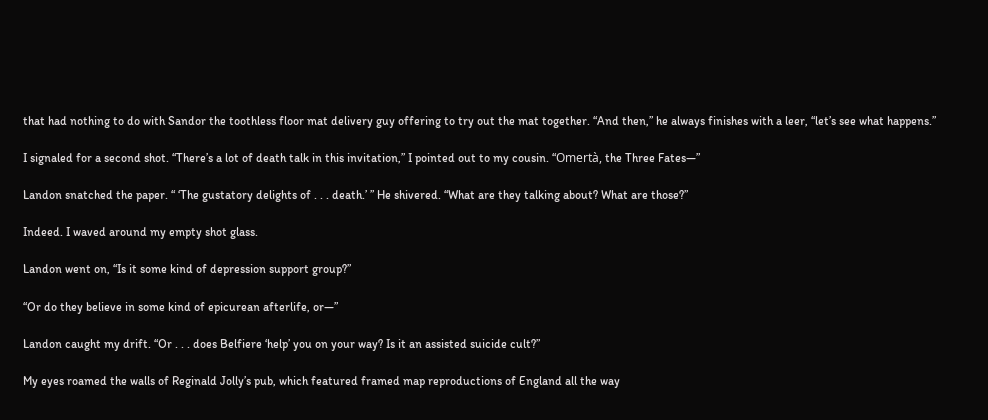that had nothing to do with Sandor the toothless floor mat delivery guy offering to try out the mat together. “And then,” he always finishes with a leer, “let’s see what happens.”

I signaled for a second shot. “There’s a lot of death talk in this invitation,” I pointed out to my cousin. “Omertà, the Three Fates—”

Landon snatched the paper. “ ‘The gustatory delights of . . . death.’ ” He shivered. “What are they talking about? What are those?”

Indeed. I waved around my empty shot glass.

Landon went on, “Is it some kind of depression support group?”

“Or do they believe in some kind of epicurean afterlife, or—”

Landon caught my drift. “Or . . . does Belfiere ‘help’ you on your way? Is it an assisted suicide cult?”

My eyes roamed the walls of Reginald Jolly’s pub, which featured framed map reproductions of England all the way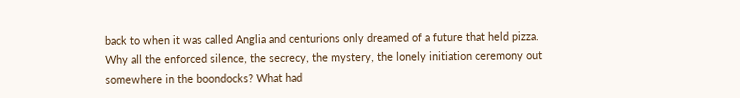back to when it was called Anglia and centurions only dreamed of a future that held pizza. Why all the enforced silence, the secrecy, the mystery, the lonely initiation ceremony out somewhere in the boondocks? What had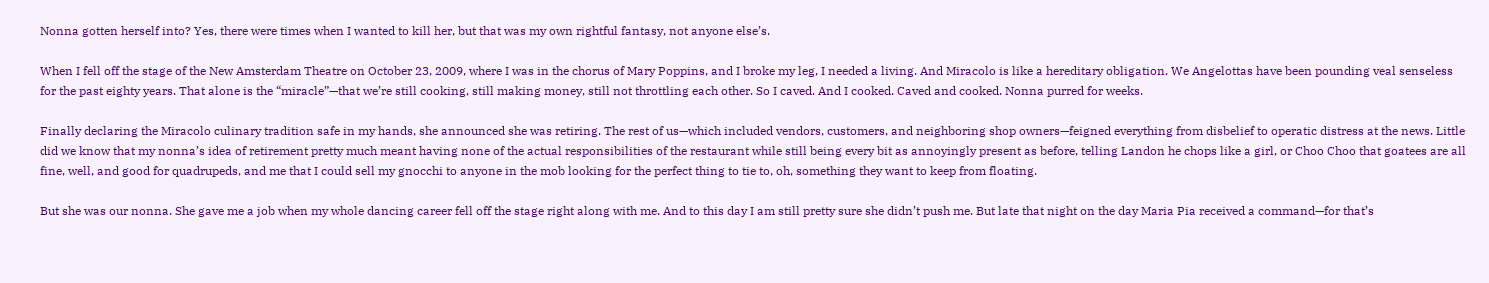Nonna gotten herself into? Yes, there were times when I wanted to kill her, but that was my own rightful fantasy, not anyone else’s.

When I fell off the stage of the New Amsterdam Theatre on October 23, 2009, where I was in the chorus of Mary Poppins, and I broke my leg, I needed a living. And Miracolo is like a hereditary obligation. We Angelottas have been pounding veal senseless for the past eighty years. That alone is the “miracle”—that we’re still cooking, still making money, still not throttling each other. So I caved. And I cooked. Caved and cooked. Nonna purred for weeks.

Finally declaring the Miracolo culinary tradition safe in my hands, she announced she was retiring. The rest of us—which included vendors, customers, and neighboring shop owners—feigned everything from disbelief to operatic distress at the news. Little did we know that my nonna’s idea of retirement pretty much meant having none of the actual responsibilities of the restaurant while still being every bit as annoyingly present as before, telling Landon he chops like a girl, or Choo Choo that goatees are all fine, well, and good for quadrupeds, and me that I could sell my gnocchi to anyone in the mob looking for the perfect thing to tie to, oh, something they want to keep from floating.

But she was our nonna. She gave me a job when my whole dancing career fell off the stage right along with me. And to this day I am still pretty sure she didn’t push me. But late that night on the day Maria Pia received a command—for that’s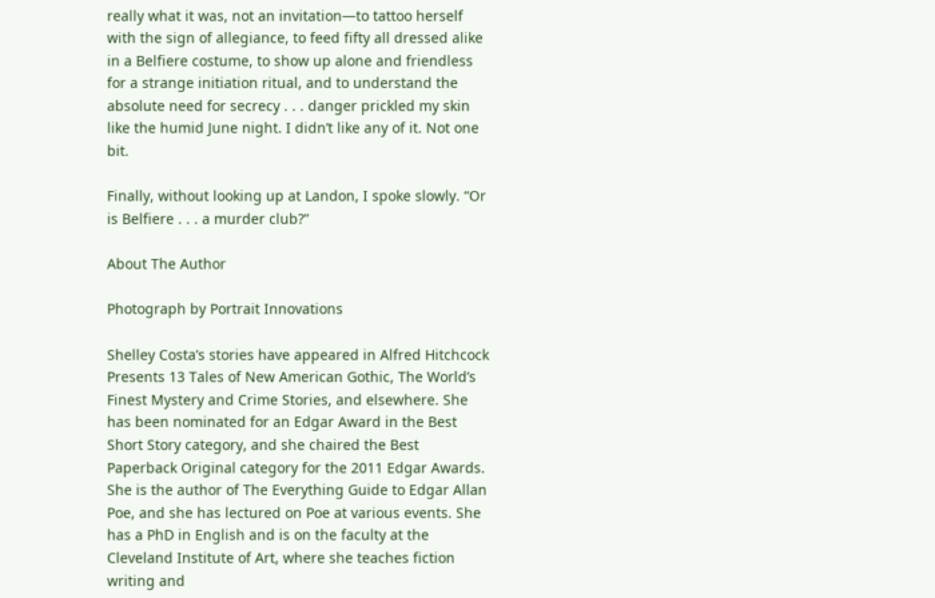really what it was, not an invitation—to tattoo herself with the sign of allegiance, to feed fifty all dressed alike in a Belfiere costume, to show up alone and friendless for a strange initiation ritual, and to understand the absolute need for secrecy . . . danger prickled my skin like the humid June night. I didn’t like any of it. Not one bit.

Finally, without looking up at Landon, I spoke slowly. “Or is Belfiere . . . a murder club?”

About The Author

Photograph by Portrait Innovations

Shelley Costa’s stories have appeared in Alfred Hitchcock Presents 13 Tales of New American Gothic, The World’s Finest Mystery and Crime Stories, and elsewhere. She has been nominated for an Edgar Award in the Best Short Story category, and she chaired the Best Paperback Original category for the 2011 Edgar Awards. She is the author of The Everything Guide to Edgar Allan Poe, and she has lectured on Poe at various events. She has a PhD in English and is on the faculty at the Cleveland Institute of Art, where she teaches fiction writing and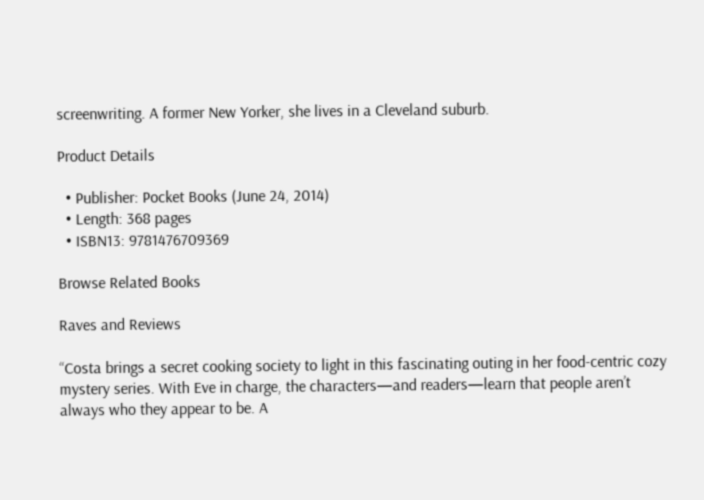screenwriting. A former New Yorker, she lives in a Cleveland suburb.

Product Details

  • Publisher: Pocket Books (June 24, 2014)
  • Length: 368 pages
  • ISBN13: 9781476709369

Browse Related Books

Raves and Reviews

“Costa brings a secret cooking society to light in this fascinating outing in her food-centric cozy mystery series. With Eve in charge, the characters—and readers—learn that people aren’t always who they appear to be. A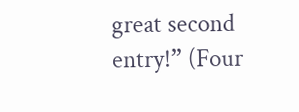great second entry!” (Four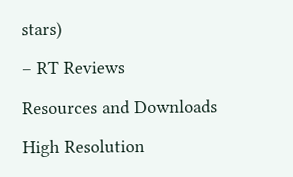stars)

– RT Reviews

Resources and Downloads

High Resolution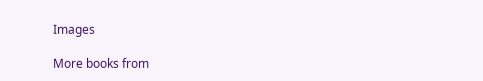Images

More books from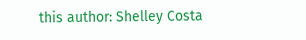this author: Shelley Costa